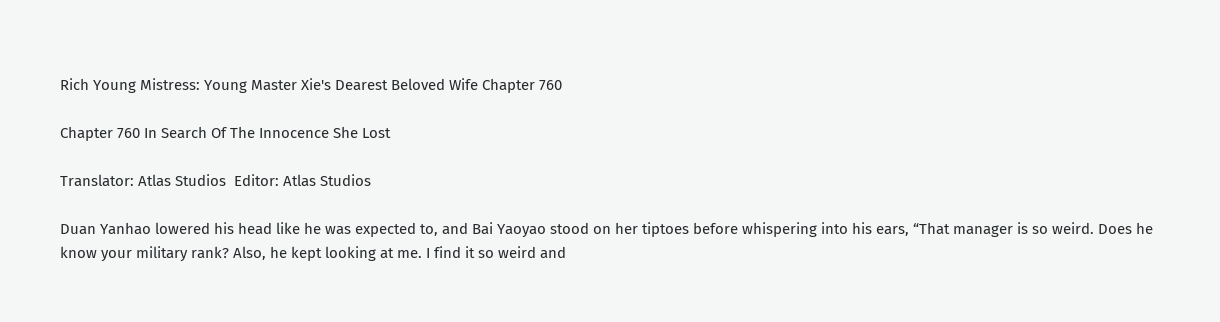Rich Young Mistress: Young Master Xie's Dearest Beloved Wife Chapter 760

Chapter 760 In Search Of The Innocence She Lost

Translator: Atlas Studios  Editor: Atlas Studios

Duan Yanhao lowered his head like he was expected to, and Bai Yaoyao stood on her tiptoes before whispering into his ears, “That manager is so weird. Does he know your military rank? Also, he kept looking at me. I find it so weird and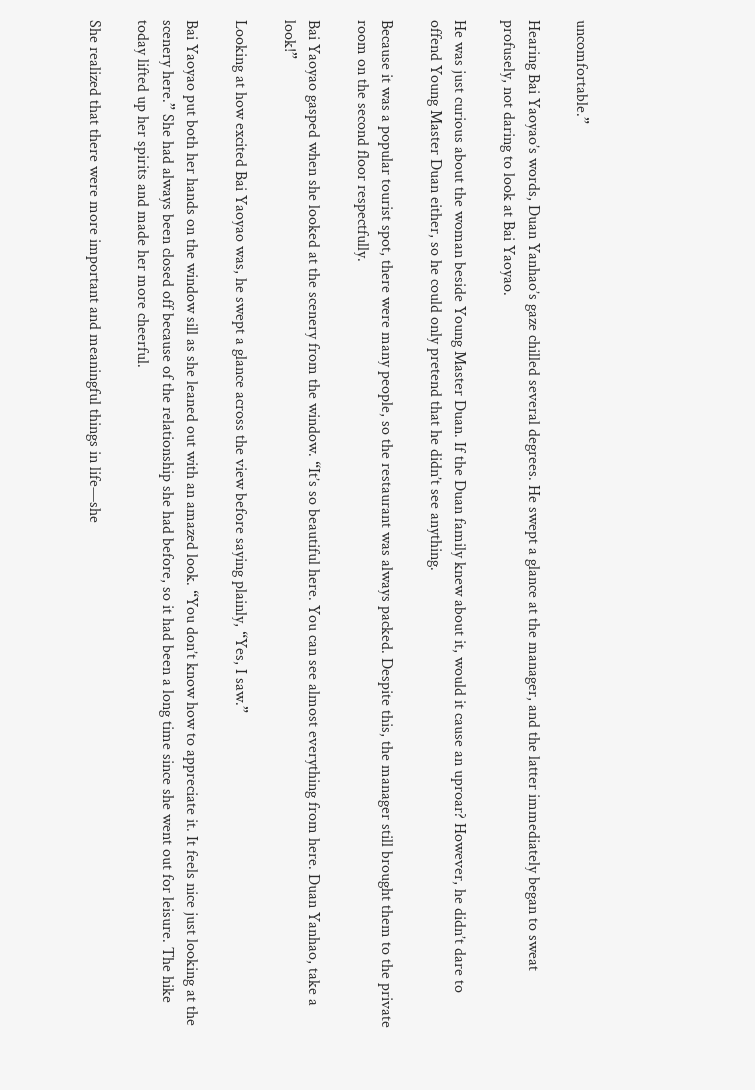uncomfortable.”

Hearing Bai Yaoyao’s words, Duan Yanhao’s gaze chilled several degrees. He swept a glance at the manager, and the latter immediately began to sweat profusely, not daring to look at Bai Yaoyao.

He was just curious about the woman beside Young Master Duan. If the Duan family knew about it, would it cause an uproar? However, he didn’t dare to offend Young Master Duan either, so he could only pretend that he didn’t see anything.

Because it was a popular tourist spot, there were many people, so the restaurant was always packed. Despite this, the manager still brought them to the private room on the second floor respectfully.

Bai Yaoyao gasped when she looked at the scenery from the window. “It’s so beautiful here. You can see almost everything from here. Duan Yanhao, take a look!”

Looking at how excited Bai Yaoyao was, he swept a glance across the view before saying plainly, “Yes, I saw.”

Bai Yaoyao put both her hands on the window sill as she leaned out with an amazed look. “You don’t know how to appreciate it. It feels nice just looking at the scenery here.” She had always been closed off because of the relationship she had before, so it had been a long time since she went out for leisure. The hike today lifted up her spirits and made her more cheerful.

She realized that there were more important and meaningful things in life—she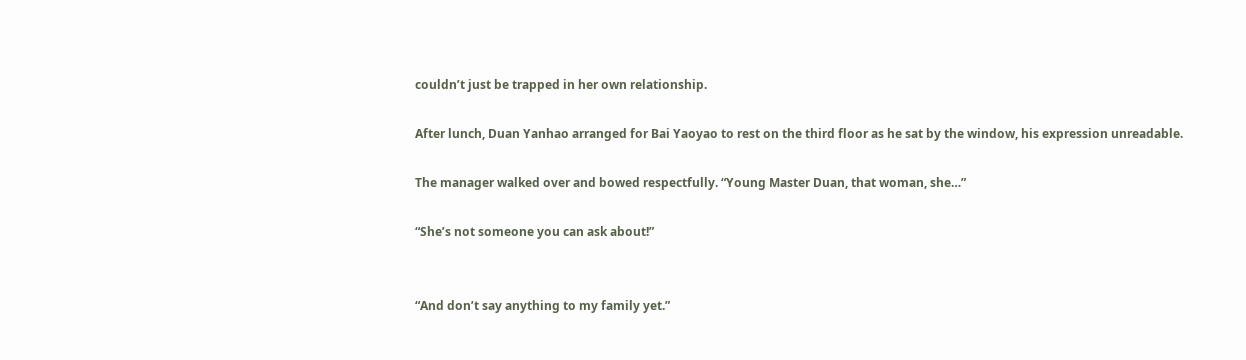couldn’t just be trapped in her own relationship.

After lunch, Duan Yanhao arranged for Bai Yaoyao to rest on the third floor as he sat by the window, his expression unreadable.

The manager walked over and bowed respectfully. “Young Master Duan, that woman, she…”

“She’s not someone you can ask about!”


“And don’t say anything to my family yet.”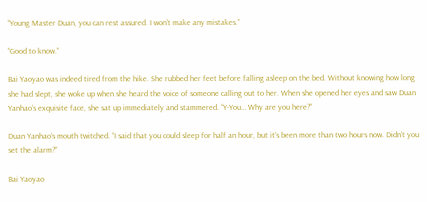“Young Master Duan, you can rest assured. I won’t make any mistakes.”

“Good to know.”

Bai Yaoyao was indeed tired from the hike. She rubbed her feet before falling asleep on the bed. Without knowing how long she had slept, she woke up when she heard the voice of someone calling out to her. When she opened her eyes and saw Duan Yanhao’s exquisite face, she sat up immediately and stammered. “Y-You… Why are you here?”

Duan Yanhao’s mouth twitched. “I said that you could sleep for half an hour, but it’s been more than two hours now. Didn’t you set the alarm?”

Bai Yaoyao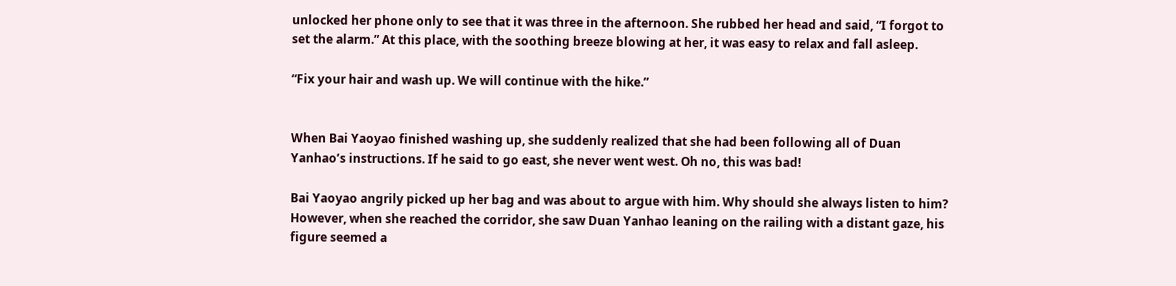unlocked her phone only to see that it was three in the afternoon. She rubbed her head and said, “I forgot to set the alarm.” At this place, with the soothing breeze blowing at her, it was easy to relax and fall asleep.

“Fix your hair and wash up. We will continue with the hike.”


When Bai Yaoyao finished washing up, she suddenly realized that she had been following all of Duan Yanhao’s instructions. If he said to go east, she never went west. Oh no, this was bad!

Bai Yaoyao angrily picked up her bag and was about to argue with him. Why should she always listen to him? However, when she reached the corridor, she saw Duan Yanhao leaning on the railing with a distant gaze, his figure seemed a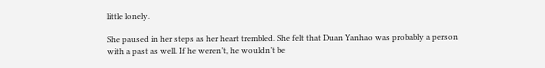little lonely.

She paused in her steps as her heart trembled. She felt that Duan Yanhao was probably a person with a past as well. If he weren’t, he wouldn’t be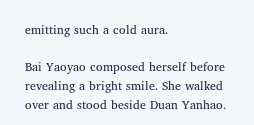emitting such a cold aura.

Bai Yaoyao composed herself before revealing a bright smile. She walked over and stood beside Duan Yanhao.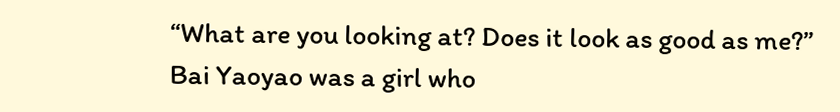“What are you looking at? Does it look as good as me?” Bai Yaoyao was a girl who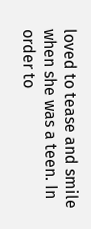loved to tease and smile when she was a teen. In order to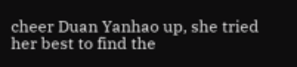cheer Duan Yanhao up, she tried her best to find the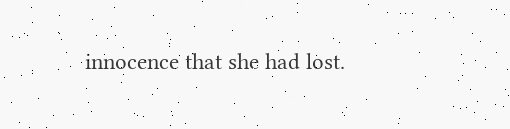innocence that she had lost.